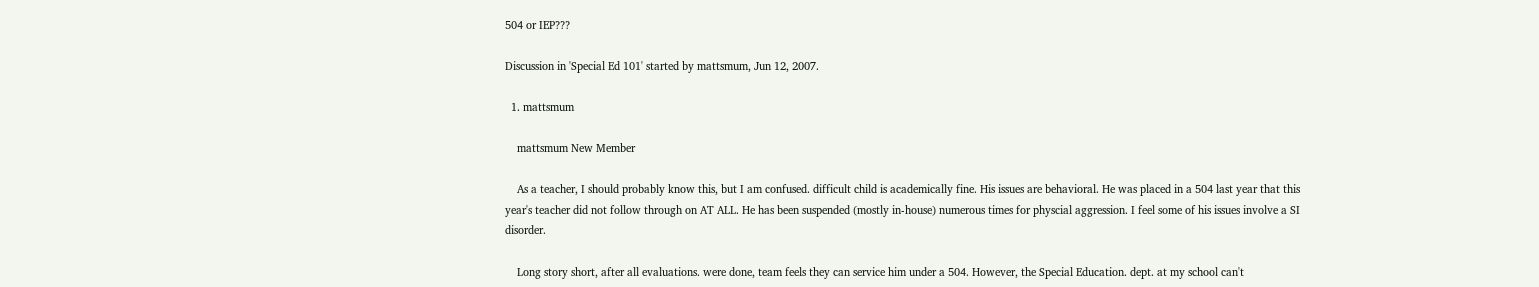504 or IEP???

Discussion in 'Special Ed 101' started by mattsmum, Jun 12, 2007.

  1. mattsmum

    mattsmum New Member

    As a teacher, I should probably know this, but I am confused. difficult child is academically fine. His issues are behavioral. He was placed in a 504 last year that this year's teacher did not follow through on AT ALL. He has been suspended (mostly in-house) numerous times for physcial aggression. I feel some of his issues involve a SI disorder.

    Long story short, after all evaluations. were done, team feels they can service him under a 504. However, the Special Education. dept. at my school can't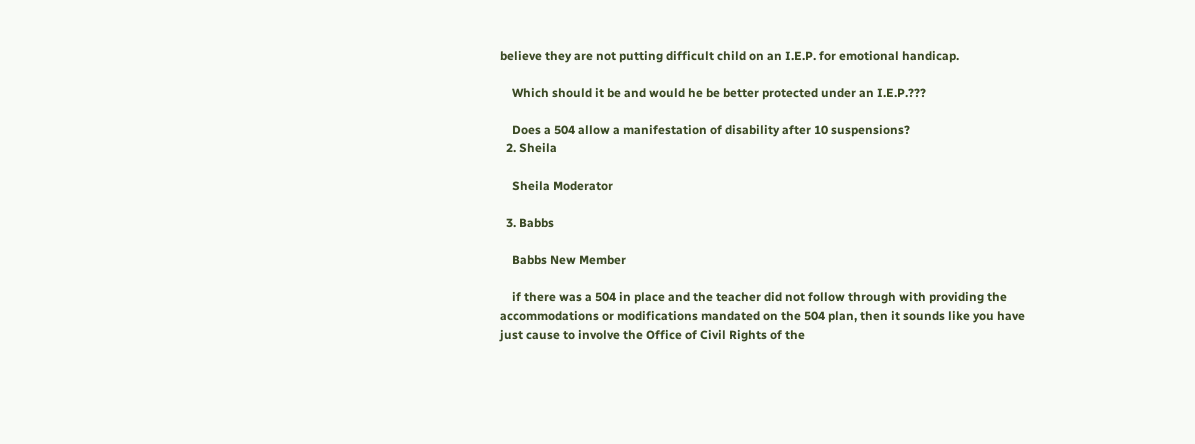believe they are not putting difficult child on an I.E.P. for emotional handicap.

    Which should it be and would he be better protected under an I.E.P.???

    Does a 504 allow a manifestation of disability after 10 suspensions?
  2. Sheila

    Sheila Moderator

  3. Babbs

    Babbs New Member

    if there was a 504 in place and the teacher did not follow through with providing the accommodations or modifications mandated on the 504 plan, then it sounds like you have just cause to involve the Office of Civil Rights of the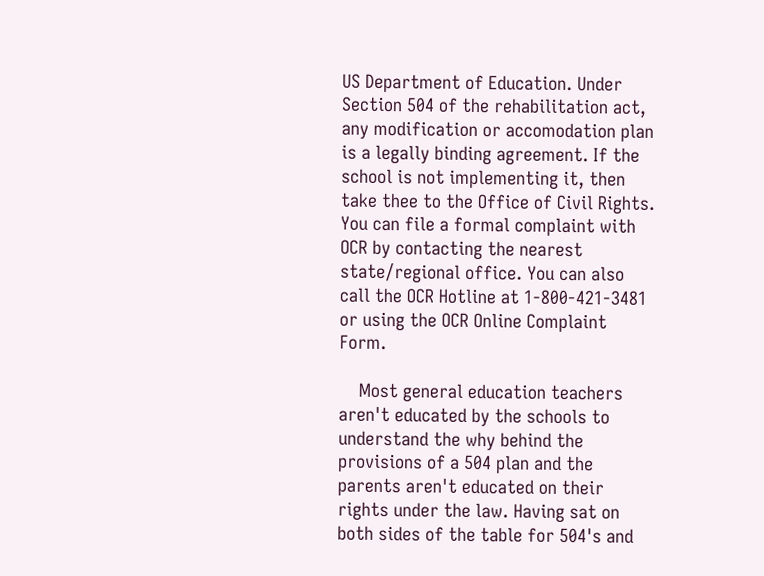US Department of Education. Under Section 504 of the rehabilitation act, any modification or accomodation plan is a legally binding agreement. If the school is not implementing it, then take thee to the Office of Civil Rights. You can file a formal complaint with OCR by contacting the nearest state/regional office. You can also call the OCR Hotline at 1-800-421-3481 or using the OCR Online Complaint Form.

    Most general education teachers aren't educated by the schools to understand the why behind the provisions of a 504 plan and the parents aren't educated on their rights under the law. Having sat on both sides of the table for 504's and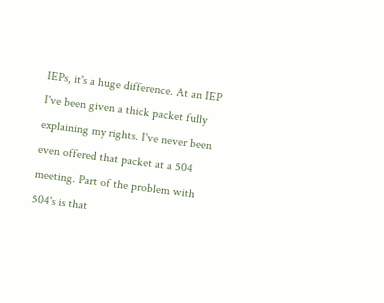IEPs, it's a huge difference. At an IEP I've been given a thick packet fully explaining my rights. I've never been even offered that packet at a 504 meeting. Part of the problem with 504's is that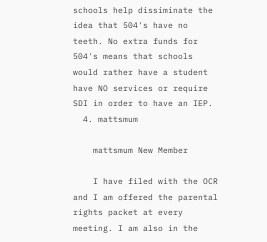schools help dissiminate the idea that 504's have no teeth. No extra funds for 504's means that schools would rather have a student have NO services or require SDI in order to have an IEP.
  4. mattsmum

    mattsmum New Member

    I have filed with the OCR and I am offered the parental rights packet at every meeting. I am also in the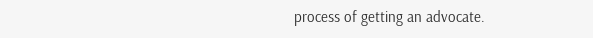process of getting an advocate.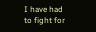I have had to fight for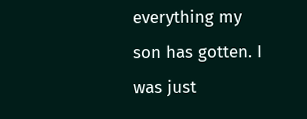everything my son has gotten. I was just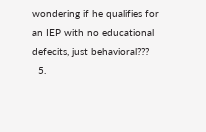wondering if he qualifies for an IEP with no educational defecits, just behavioral???
  5.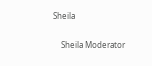Sheila

    Sheila Moderator